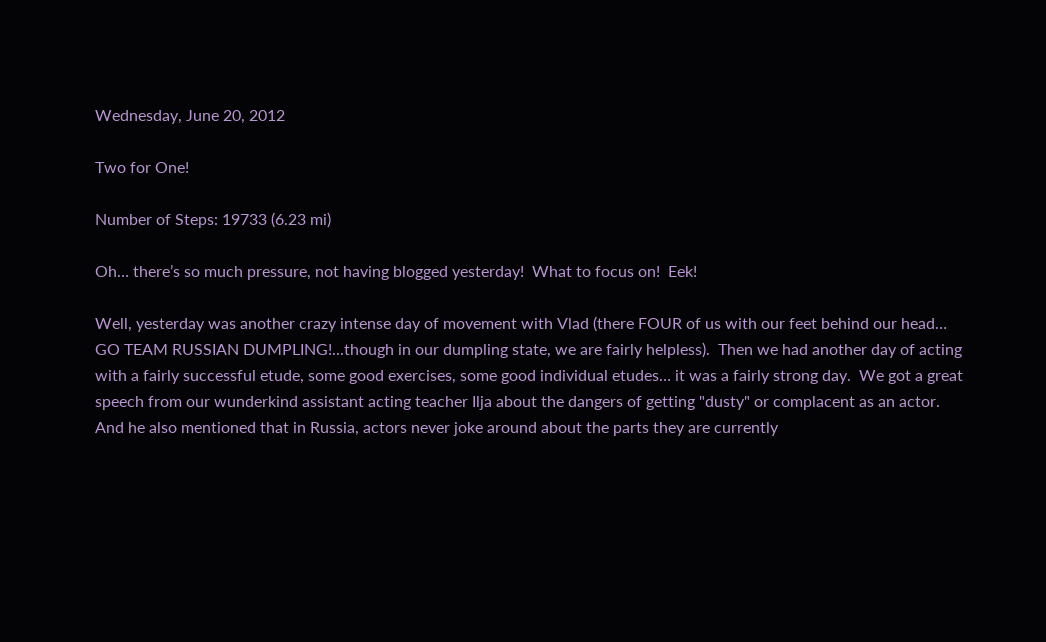Wednesday, June 20, 2012

Two for One!

Number of Steps: 19733 (6.23 mi)

Oh… there’s so much pressure, not having blogged yesterday!  What to focus on!  Eek!

Well, yesterday was another crazy intense day of movement with Vlad (there FOUR of us with our feet behind our head… GO TEAM RUSSIAN DUMPLING!...though in our dumpling state, we are fairly helpless).  Then we had another day of acting with a fairly successful etude, some good exercises, some good individual etudes… it was a fairly strong day.  We got a great speech from our wunderkind assistant acting teacher Ilja about the dangers of getting "dusty" or complacent as an actor.  And he also mentioned that in Russia, actors never joke around about the parts they are currently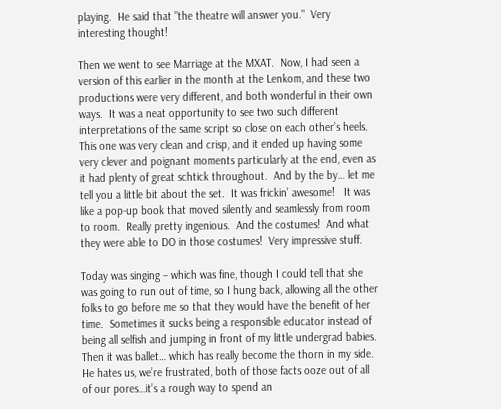playing.  He said that "the theatre will answer you."  Very interesting thought!

Then we went to see Marriage at the MXAT.  Now, I had seen a version of this earlier in the month at the Lenkom, and these two productions were very different, and both wonderful in their own ways.  It was a neat opportunity to see two such different interpretations of the same script so close on each other’s heels.  This one was very clean and crisp, and it ended up having some very clever and poignant moments particularly at the end, even as it had plenty of great schtick throughout.  And by the by… let me tell you a little bit about the set.  It was frickin’ awesome!   It was like a pop-up book that moved silently and seamlessly from room to room.  Really pretty ingenious.  And the costumes!  And what they were able to DO in those costumes!  Very impressive stuff.

Today was singing – which was fine, though I could tell that she was going to run out of time, so I hung back, allowing all the other folks to go before me so that they would have the benefit of her time.  Sometimes it sucks being a responsible educator instead of being all selfish and jumping in front of my little undergrad babies.  Then it was ballet… which has really become the thorn in my side.  He hates us, we’re frustrated, both of those facts ooze out of all of our pores…it’s a rough way to spend an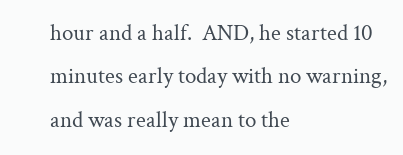hour and a half.  AND, he started 10 minutes early today with no warning, and was really mean to the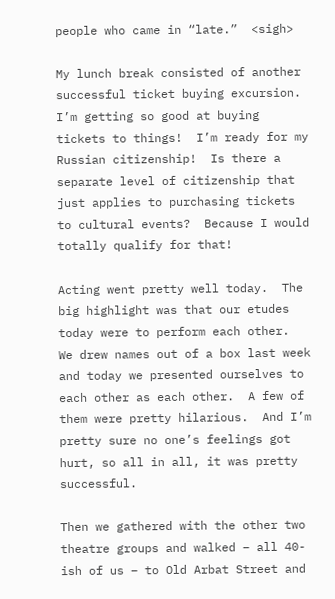people who came in “late.”  <sigh>

My lunch break consisted of another successful ticket buying excursion.  I’m getting so good at buying tickets to things!  I’m ready for my Russian citizenship!  Is there a separate level of citizenship that just applies to purchasing tickets to cultural events?  Because I would totally qualify for that!

Acting went pretty well today.  The big highlight was that our etudes today were to perform each other.  We drew names out of a box last week and today we presented ourselves to each other as each other.  A few of them were pretty hilarious.  And I’m pretty sure no one’s feelings got hurt, so all in all, it was pretty successful.

Then we gathered with the other two theatre groups and walked – all 40-ish of us – to Old Arbat Street and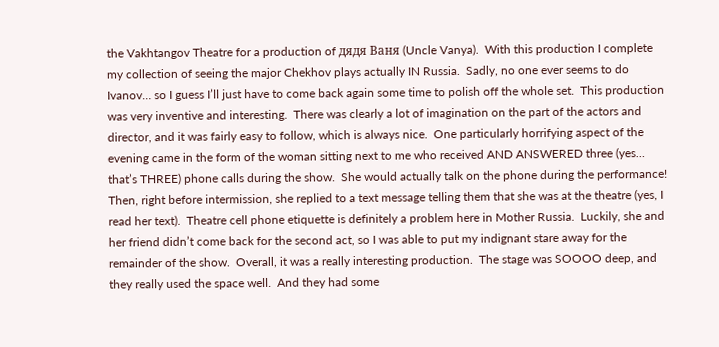the Vakhtangov Theatre for a production of дядя Ваня (Uncle Vanya).  With this production I complete my collection of seeing the major Chekhov plays actually IN Russia.  Sadly, no one ever seems to do Ivanov… so I guess I’ll just have to come back again some time to polish off the whole set.  This production was very inventive and interesting.  There was clearly a lot of imagination on the part of the actors and director, and it was fairly easy to follow, which is always nice.  One particularly horrifying aspect of the evening came in the form of the woman sitting next to me who received AND ANSWERED three (yes… that’s THREE) phone calls during the show.  She would actually talk on the phone during the performance!  Then, right before intermission, she replied to a text message telling them that she was at the theatre (yes, I read her text).  Theatre cell phone etiquette is definitely a problem here in Mother Russia.  Luckily, she and her friend didn’t come back for the second act, so I was able to put my indignant stare away for the remainder of the show.  Overall, it was a really interesting production.  The stage was SOOOO deep, and they really used the space well.  And they had some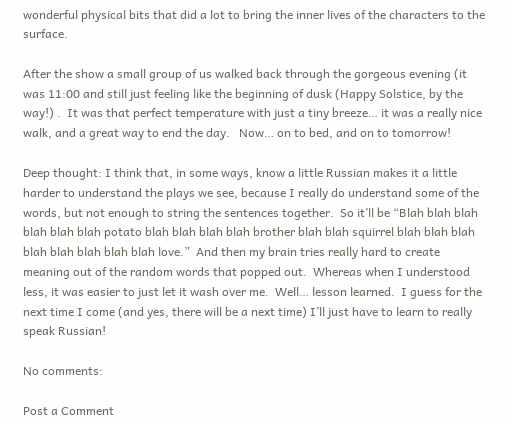wonderful physical bits that did a lot to bring the inner lives of the characters to the surface.

After the show a small group of us walked back through the gorgeous evening (it was 11:00 and still just feeling like the beginning of dusk (Happy Solstice, by the way!) .  It was that perfect temperature with just a tiny breeze… it was a really nice walk, and a great way to end the day.   Now… on to bed, and on to tomorrow!

Deep thought: I think that, in some ways, know a little Russian makes it a little harder to understand the plays we see, because I really do understand some of the words, but not enough to string the sentences together.  So it’ll be “Blah blah blah blah blah blah potato blah blah blah blah brother blah blah squirrel blah blah blah blah blah blah blah blah love.”  And then my brain tries really hard to create meaning out of the random words that popped out.  Whereas when I understood less, it was easier to just let it wash over me.  Well… lesson learned.  I guess for the next time I come (and yes, there will be a next time) I’ll just have to learn to really speak Russian!

No comments:

Post a Comment